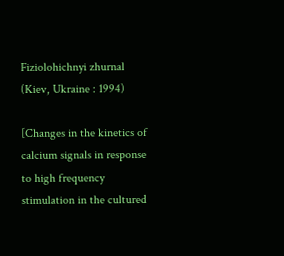Fiziolohichnyi zhurnal (Kiev, Ukraine : 1994)

[Changes in the kinetics of calcium signals in response to high frequency stimulation in the cultured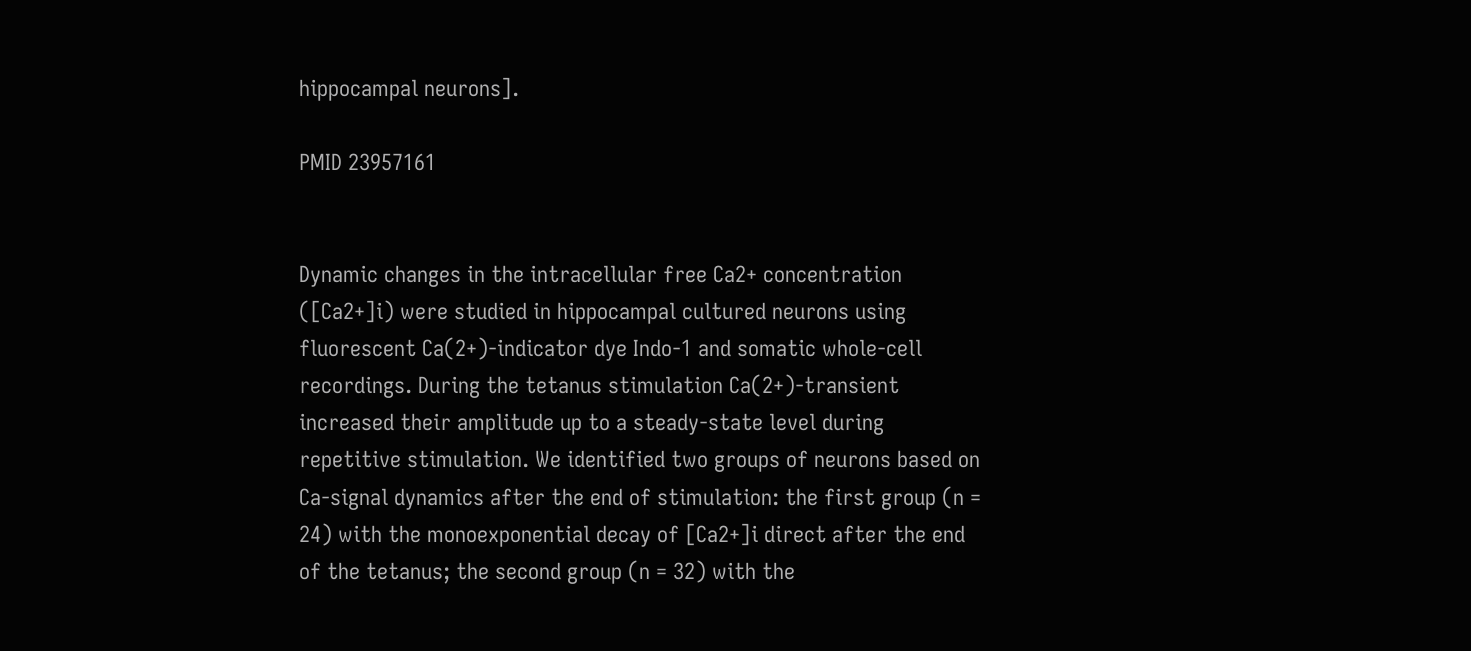hippocampal neurons].

PMID 23957161


Dynamic changes in the intracellular free Ca2+ concentration ([Ca2+]i) were studied in hippocampal cultured neurons using fluorescent Ca(2+)-indicator dye Indo-1 and somatic whole-cell recordings. During the tetanus stimulation Ca(2+)-transient increased their amplitude up to a steady-state level during repetitive stimulation. We identified two groups of neurons based on Ca-signal dynamics after the end of stimulation: the first group (n = 24) with the monoexponential decay of [Ca2+]i direct after the end of the tetanus; the second group (n = 32) with the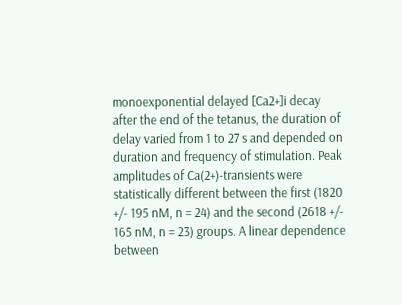monoexponential delayed [Ca2+]i decay after the end of the tetanus, the duration of delay varied from 1 to 27 s and depended on duration and frequency of stimulation. Peak amplitudes of Ca(2+)-transients were statistically different between the first (1820 +/- 195 nM, n = 24) and the second (2618 +/- 165 nM, n = 23) groups. A linear dependence between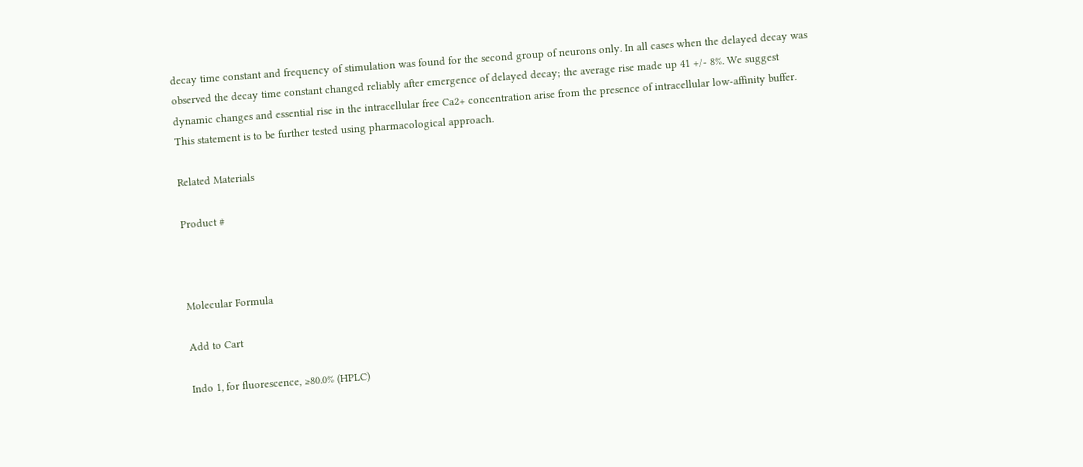decay time constant and frequency of stimulation was found for the second group of neurons only. In all cases when the delayed decay was observed the decay time constant changed reliably after emergence of delayed decay; the average rise made up 41 +/- 8%. We suggest dynamic changes and essential rise in the intracellular free Ca2+ concentration arise from the presence of intracellular low-affinity buffer. This statement is to be further tested using pharmacological approach.

Related Materials

Product #



Molecular Formula

Add to Cart

Indo 1, for fluorescence, ≥80.0% (HPLC)